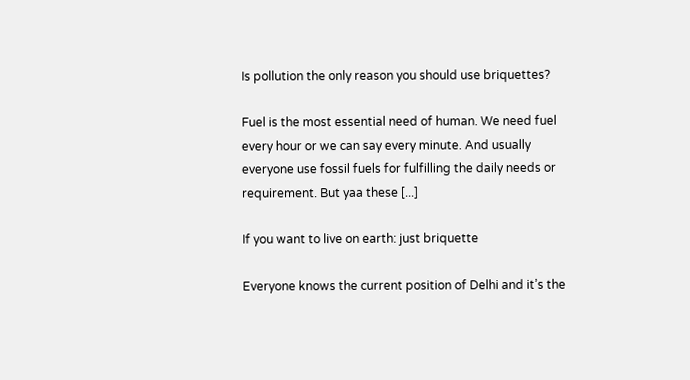Is pollution the only reason you should use briquettes?

Fuel is the most essential need of human. We need fuel every hour or we can say every minute. And usually everyone use fossil fuels for fulfilling the daily needs or requirement. But yaa these [...]

If you want to live on earth: just briquette

Everyone knows the current position of Delhi and it’s the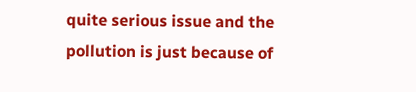quite serious issue and the pollution is just because of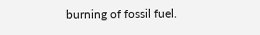burning of fossil fuel.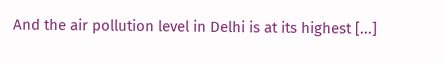And the air pollution level in Delhi is at its highest [...]